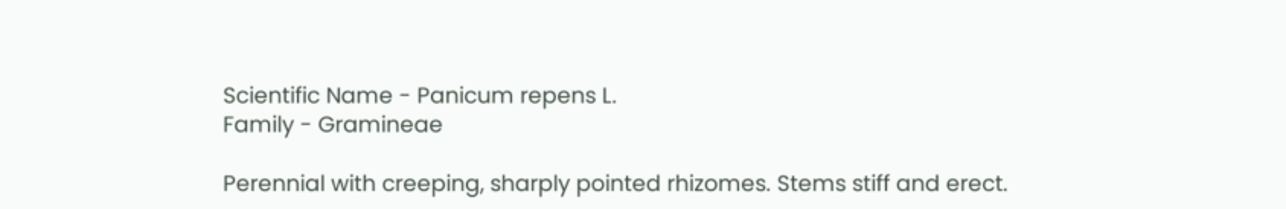Scientific Name - Panicum repens L.
Family - Gramineae

Perennial with creeping, sharply pointed rhizomes. Stems stiff and erect.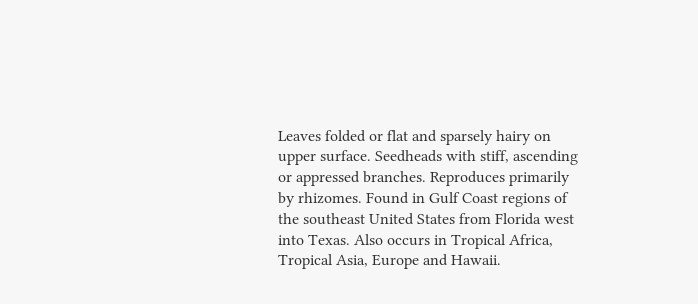Leaves folded or flat and sparsely hairy on upper surface. Seedheads with stiff, ascending or appressed branches. Reproduces primarily by rhizomes. Found in Gulf Coast regions of the southeast United States from Florida west into Texas. Also occurs in Tropical Africa, Tropical Asia, Europe and Hawaii.